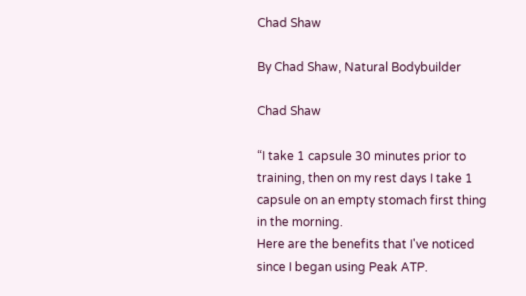Chad Shaw

By Chad Shaw, Natural Bodybuilder

Chad Shaw

“I take 1 capsule 30 minutes prior to training, then on my rest days I take 1 capsule on an empty stomach first thing in the morning.
Here are the benefits that I've noticed since I began using Peak ATP.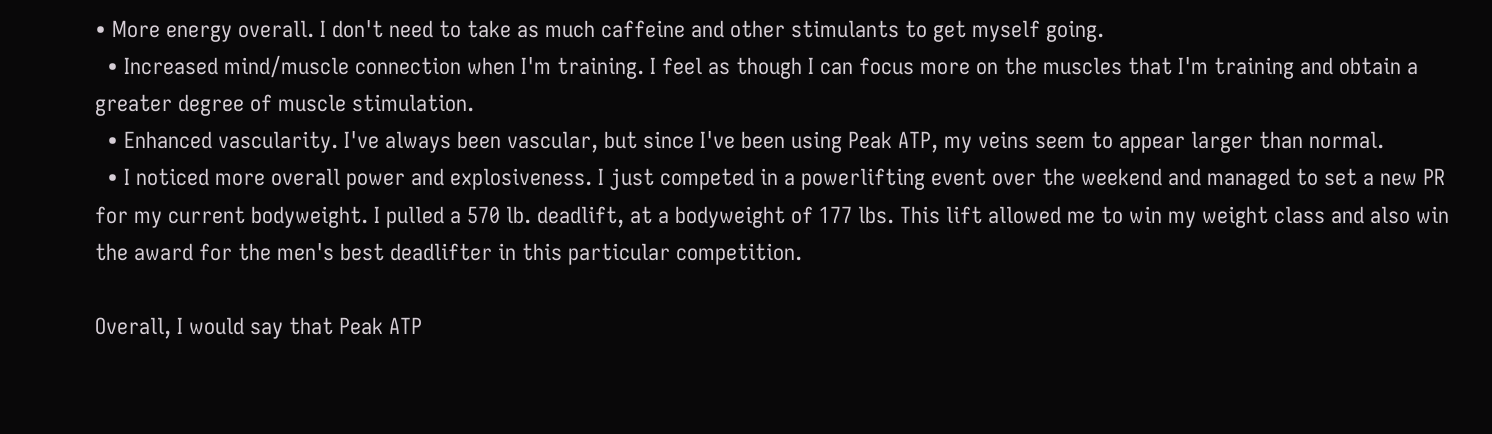• More energy overall. I don't need to take as much caffeine and other stimulants to get myself going.
  • Increased mind/muscle connection when I'm training. I feel as though I can focus more on the muscles that I'm training and obtain a greater degree of muscle stimulation.
  • Enhanced vascularity. I've always been vascular, but since I've been using Peak ATP, my veins seem to appear larger than normal.
  • I noticed more overall power and explosiveness. I just competed in a powerlifting event over the weekend and managed to set a new PR for my current bodyweight. I pulled a 570 lb. deadlift, at a bodyweight of 177 lbs. This lift allowed me to win my weight class and also win the award for the men's best deadlifter in this particular competition.

Overall, I would say that Peak ATP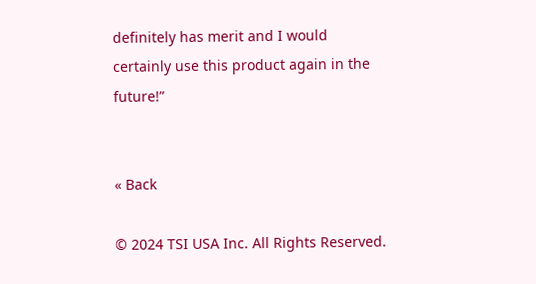definitely has merit and I would certainly use this product again in the future!”


« Back

© 2024 TSI USA Inc. All Rights Reserved.